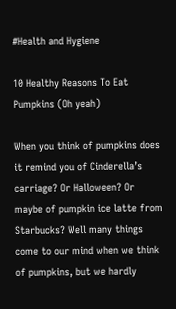#Health and Hygiene

10 Healthy Reasons To Eat Pumpkins (Oh yeah)

When you think of pumpkins does it remind you of Cinderella’s carriage? Or Halloween? Or maybe of pumpkin ice latte from Starbucks? Well many things come to our mind when we think of pumpkins, but we hardly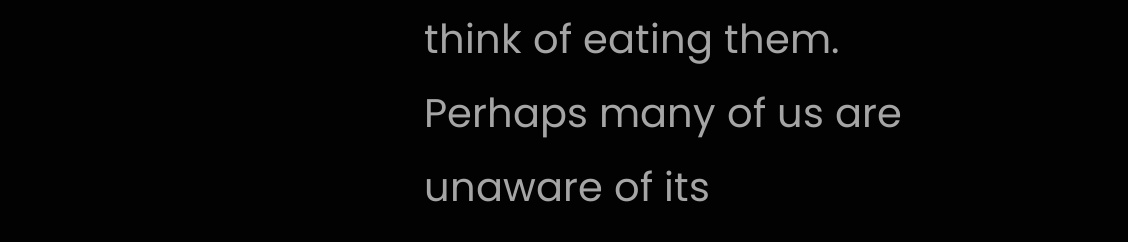think of eating them. Perhaps many of us are unaware of its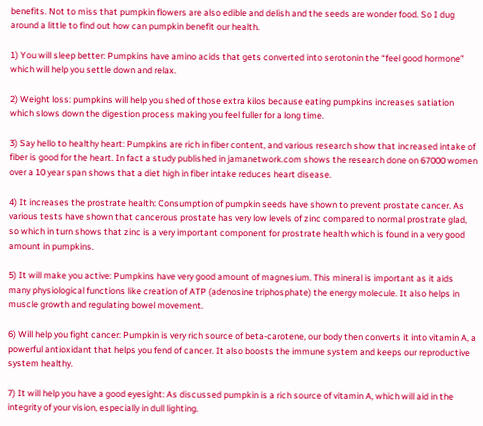benefits. Not to miss that pumpkin flowers are also edible and delish and the seeds are wonder food. So I dug around a little to find out how can pumpkin benefit our health.

1) You will sleep better: Pumpkins have amino acids that gets converted into serotonin the “feel good hormone” which will help you settle down and relax.

2) Weight loss: pumpkins will help you shed of those extra kilos because eating pumpkins increases satiation which slows down the digestion process making you feel fuller for a long time.

3) Say hello to healthy heart: Pumpkins are rich in fiber content, and various research show that increased intake of fiber is good for the heart. In fact a study published in jamanetwork.com shows the research done on 67000 women over a 10 year span shows that a diet high in fiber intake reduces heart disease.

4) It increases the prostrate health: Consumption of pumpkin seeds have shown to prevent prostate cancer. As various tests have shown that cancerous prostate has very low levels of zinc compared to normal prostrate glad, so which in turn shows that zinc is a very important component for prostrate health which is found in a very good amount in pumpkins.

5) It will make you active: Pumpkins have very good amount of magnesium. This mineral is important as it aids many physiological functions like creation of ATP (adenosine triphosphate) the energy molecule. It also helps in muscle growth and regulating bowel movement.

6) Will help you fight cancer: Pumpkin is very rich source of beta-carotene, our body then converts it into vitamin A, a powerful antioxidant that helps you fend of cancer. It also boosts the immune system and keeps our reproductive system healthy.

7) It will help you have a good eyesight: As discussed pumpkin is a rich source of vitamin A, which will aid in the integrity of your vision, especially in dull lighting.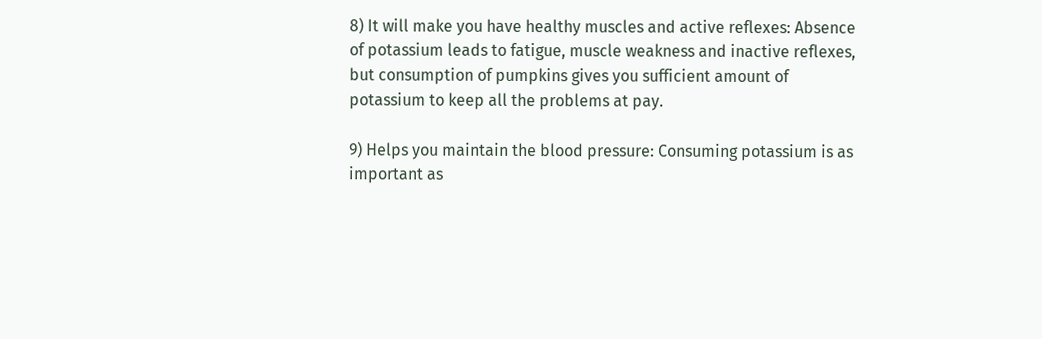8) It will make you have healthy muscles and active reflexes: Absence of potassium leads to fatigue, muscle weakness and inactive reflexes, but consumption of pumpkins gives you sufficient amount of potassium to keep all the problems at pay.

9) Helps you maintain the blood pressure: Consuming potassium is as important as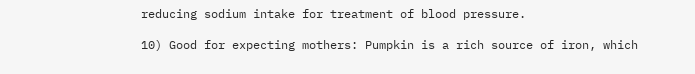reducing sodium intake for treatment of blood pressure.

10) Good for expecting mothers: Pumpkin is a rich source of iron, which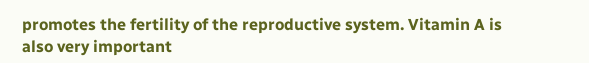promotes the fertility of the reproductive system. Vitamin A is also very important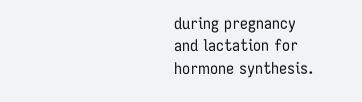during pregnancy and lactation for hormone synthesis.